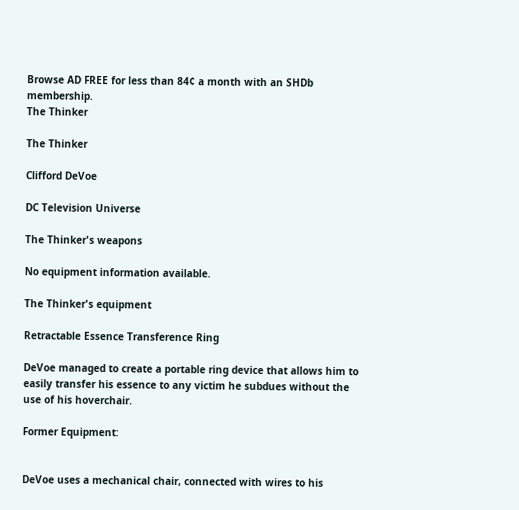Browse AD FREE for less than 84¢ a month with an SHDb membership.
The Thinker

The Thinker

Clifford DeVoe

DC Television Universe

The Thinker's weapons

No equipment information available.

The Thinker's equipment

Retractable Essence Transference Ring

DeVoe managed to create a portable ring device that allows him to easily transfer his essence to any victim he subdues without the use of his hoverchair.

Former Equipment:


DeVoe uses a mechanical chair, connected with wires to his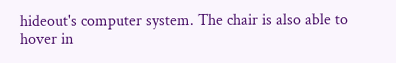hideout's computer system. The chair is also able to hover in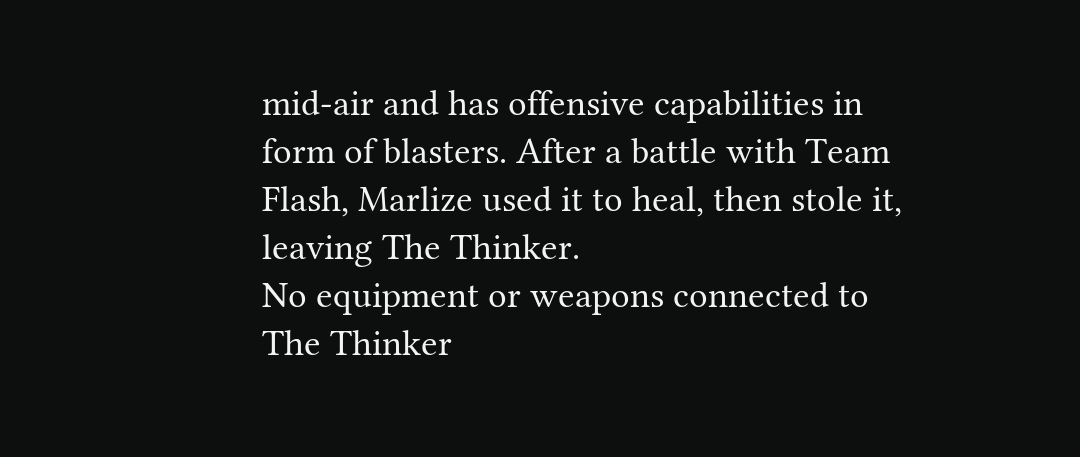mid-air and has offensive capabilities in form of blasters. After a battle with Team Flash, Marlize used it to heal, then stole it, leaving The Thinker.
No equipment or weapons connected to The Thinker